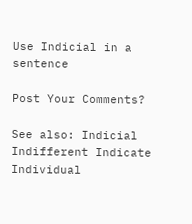Use Indicial in a sentence

Post Your Comments?

See also: Indicial Indifferent Indicate Individual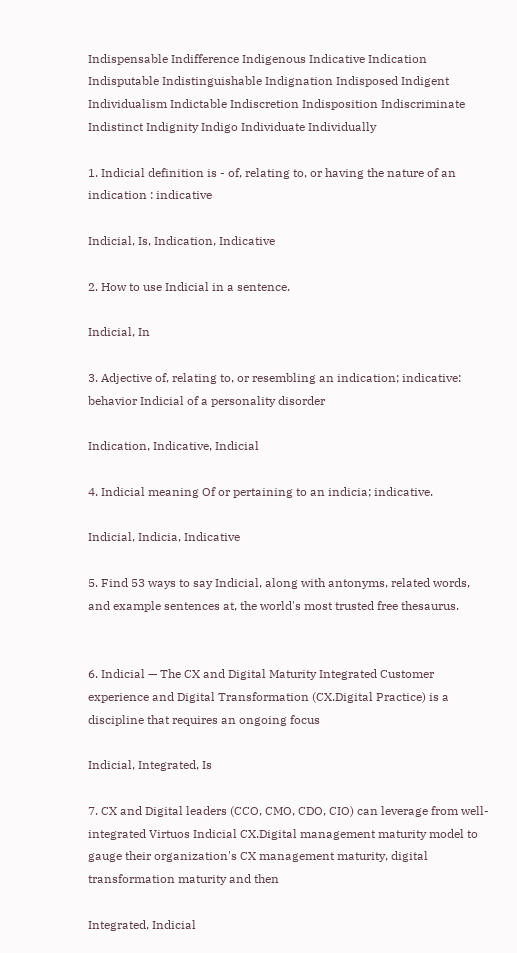Indispensable Indifference Indigenous Indicative Indication Indisputable Indistinguishable Indignation Indisposed Indigent Individualism Indictable Indiscretion Indisposition Indiscriminate Indistinct Indignity Indigo Individuate Individually

1. Indicial definition is - of, relating to, or having the nature of an indication : indicative

Indicial, Is, Indication, Indicative

2. How to use Indicial in a sentence.

Indicial, In

3. Adjective of, relating to, or resembling an indication; indicative: behavior Indicial of a personality disorder

Indication, Indicative, Indicial

4. Indicial meaning Of or pertaining to an indicia; indicative.

Indicial, Indicia, Indicative

5. Find 53 ways to say Indicial, along with antonyms, related words, and example sentences at, the world's most trusted free thesaurus.


6. Indicial — The CX and Digital Maturity Integrated Customer experience and Digital Transformation (CX.Digital Practice) is a discipline that requires an ongoing focus

Indicial, Integrated, Is

7. CX and Digital leaders (CCO, CMO, CDO, CIO) can leverage from well-integrated Virtuos Indicial CX.Digital management maturity model to gauge their organization's CX management maturity, digital transformation maturity and then

Integrated, Indicial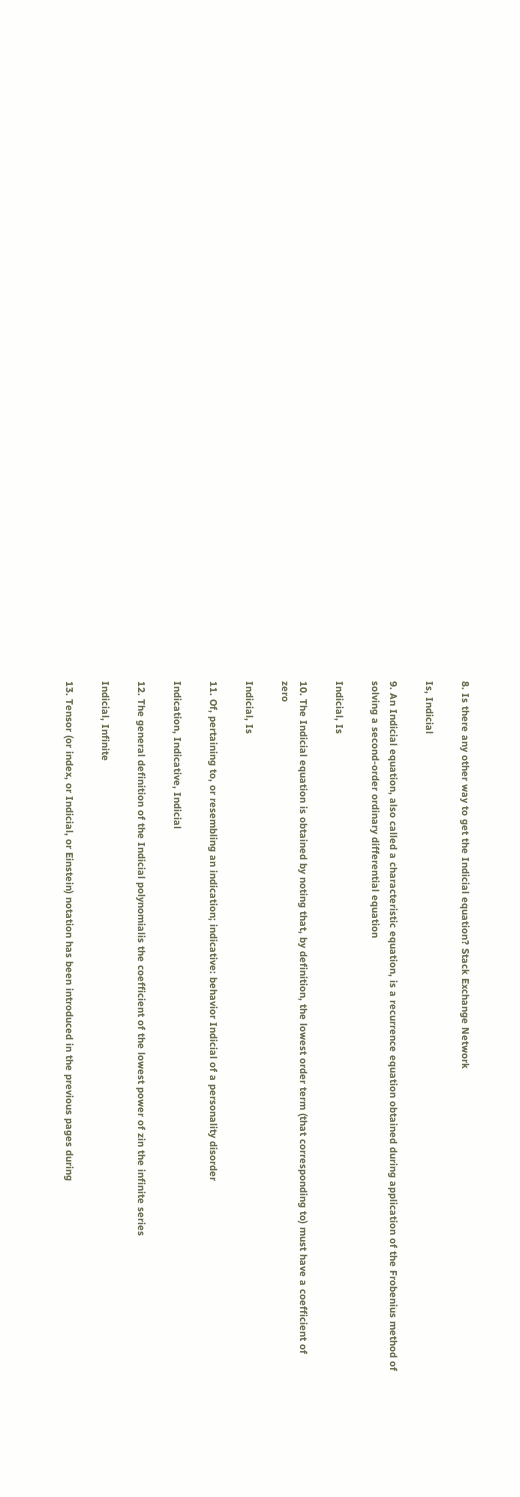8. Is there any other way to get the Indicial equation? Stack Exchange Network

Is, Indicial

9. An Indicial equation, also called a characteristic equation, is a recurrence equation obtained during application of the Frobenius method of solving a second-order ordinary differential equation

Indicial, Is

10. The Indicial equation is obtained by noting that, by definition, the lowest order term (that corresponding to) must have a coefficient of zero

Indicial, Is

11. Of, pertaining to, or resembling an indication; indicative: behavior Indicial of a personality disorder

Indication, Indicative, Indicial

12. The general definition of the Indicial polynomialis the coefficient of the lowest power of zin the infinite series

Indicial, Infinite

13. Tensor (or index, or Indicial, or Einstein) notation has been introduced in the previous pages during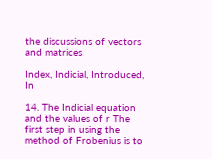the discussions of vectors and matrices

Index, Indicial, Introduced, In

14. The Indicial equation and the values of r The first step in using the method of Frobenius is to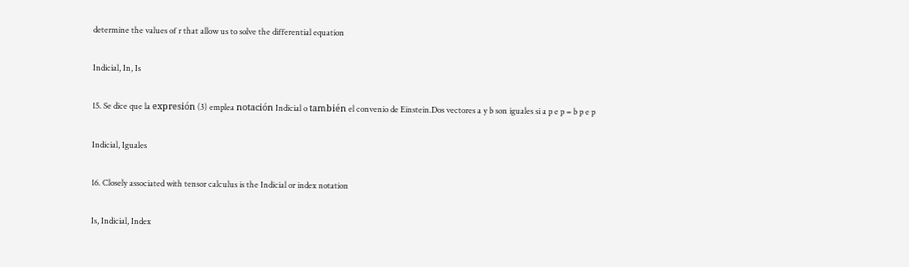determine the values of r that allow us to solve the differential equation

Indicial, In, Is

15. Se dice que la expresión (3) emplea notación Indicial o también el convenio de Einstein.Dos vectores a y b son iguales si a p e p = b p e p

Indicial, Iguales

16. Closely associated with tensor calculus is the Indicial or index notation

Is, Indicial, Index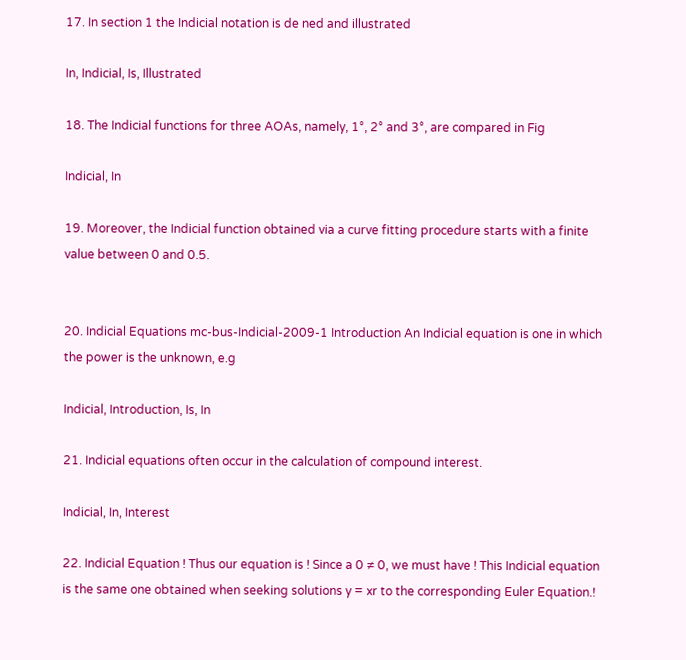17. In section 1 the Indicial notation is de ned and illustrated

In, Indicial, Is, Illustrated

18. The Indicial functions for three AOAs, namely, 1°, 2° and 3°, are compared in Fig

Indicial, In

19. Moreover, the Indicial function obtained via a curve fitting procedure starts with a finite value between 0 and 0.5.


20. Indicial Equations mc-bus-Indicial-2009-1 Introduction An Indicial equation is one in which the power is the unknown, e.g

Indicial, Introduction, Is, In

21. Indicial equations often occur in the calculation of compound interest.

Indicial, In, Interest

22. Indicial Equation ! Thus our equation is ! Since a 0 ≠ 0, we must have ! This Indicial equation is the same one obtained when seeking solutions y = xr to the corresponding Euler Equation.!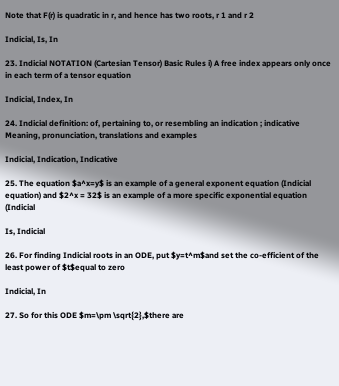Note that F(r) is quadratic in r, and hence has two roots, r 1 and r 2

Indicial, Is, In

23. Indicial NOTATION (Cartesian Tensor) Basic Rules i) A free index appears only once in each term of a tensor equation

Indicial, Index, In

24. Indicial definition: of, pertaining to, or resembling an indication ; indicative Meaning, pronunciation, translations and examples

Indicial, Indication, Indicative

25. The equation $a^x=y$ is an example of a general exponent equation (Indicial equation) and $2^x = 32$ is an example of a more specific exponential equation (Indicial

Is, Indicial

26. For finding Indicial roots in an ODE, put $y=t^m$and set the co-efficient of the least power of $t$equal to zero

Indicial, In

27. So for this ODE $m=\pm \sqrt{2},$there are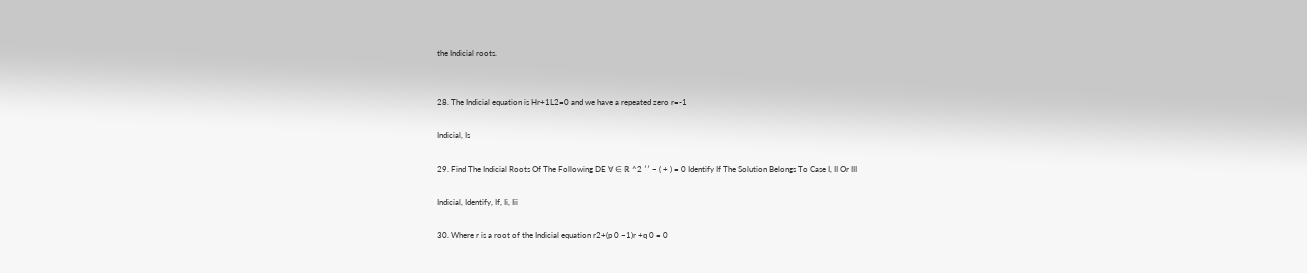the Indicial roots.


28. The Indicial equation is Hr+1L2=0 and we have a repeated zero r=-1

Indicial, Is

29. Find The Indicial Roots Of The Following DE ∀ ∈ ℝ ^2 ′′ − ( + ) = 0 Identify If The Solution Belongs To Case I, II Or III

Indicial, Identify, If, Ii, Iii

30. Where r is a root of the Indicial equation r2+(p 0 −1)r +q 0 = 0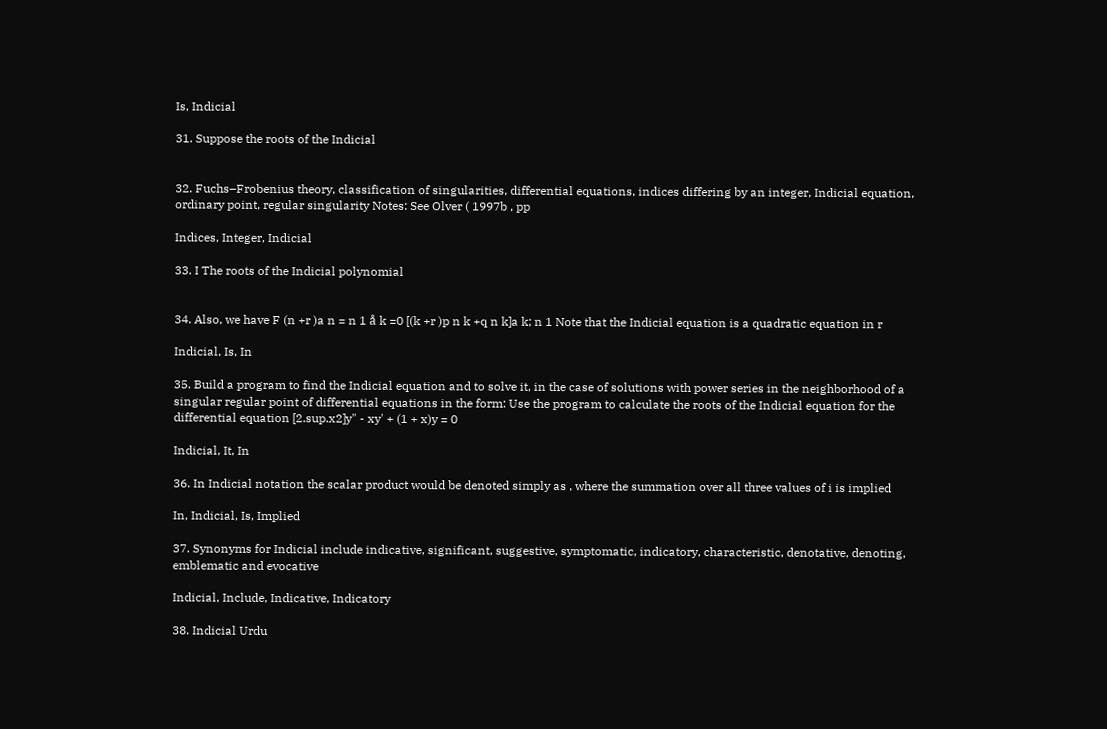Is, Indicial

31. Suppose the roots of the Indicial


32. Fuchs–Frobenius theory, classification of singularities, differential equations, indices differing by an integer, Indicial equation, ordinary point, regular singularity Notes: See Olver ( 1997b , pp

Indices, Integer, Indicial

33. I The roots of the Indicial polynomial


34. Also, we have F (n +r )a n = n 1 å k =0 [(k +r )p n k +q n k]a k; n 1 Note that the Indicial equation is a quadratic equation in r

Indicial, Is, In

35. Build a program to find the Indicial equation and to solve it, in the case of solutions with power series in the neighborhood of a singular regular point of differential equations in the form: Use the program to calculate the roots of the Indicial equation for the differential equation [2.sup.x2]y" - xy' + (1 + x)y = 0

Indicial, It, In

36. In Indicial notation the scalar product would be denoted simply as , where the summation over all three values of i is implied

In, Indicial, Is, Implied

37. Synonyms for Indicial include indicative, significant, suggestive, symptomatic, indicatory, characteristic, denotative, denoting, emblematic and evocative

Indicial, Include, Indicative, Indicatory

38. Indicial Urdu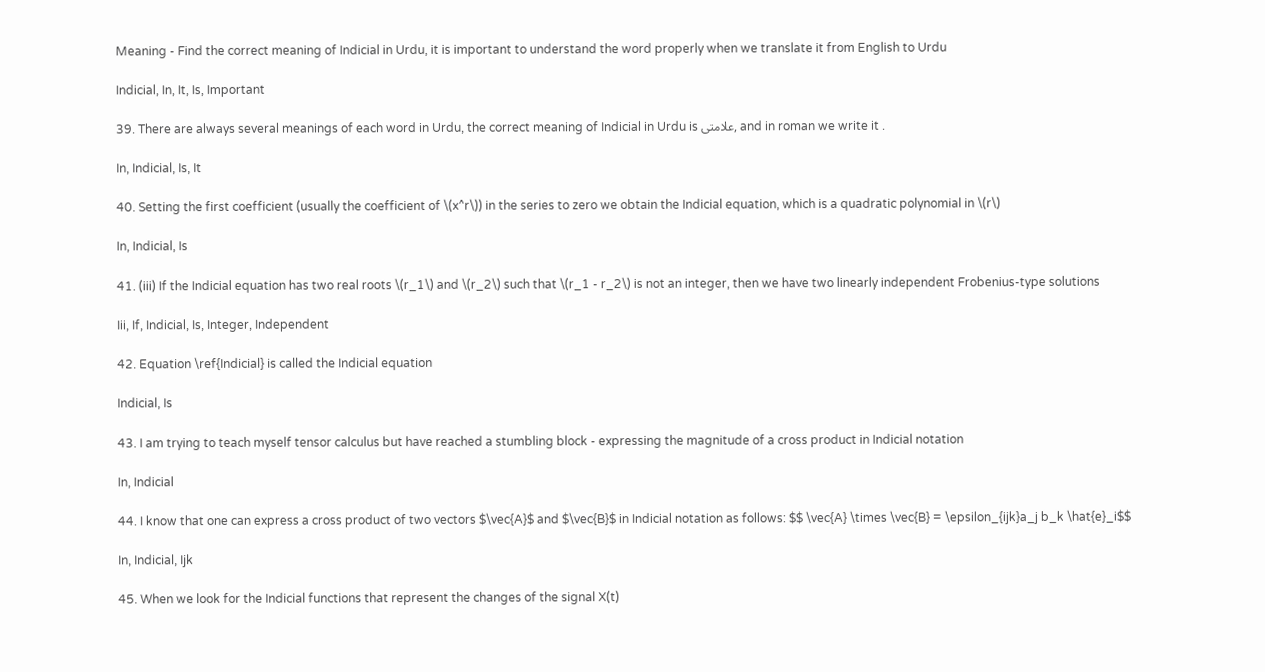Meaning - Find the correct meaning of Indicial in Urdu, it is important to understand the word properly when we translate it from English to Urdu

Indicial, In, It, Is, Important

39. There are always several meanings of each word in Urdu, the correct meaning of Indicial in Urdu is علامتی, and in roman we write it .

In, Indicial, Is, It

40. Setting the first coefficient (usually the coefficient of \(x^r\)) in the series to zero we obtain the Indicial equation, which is a quadratic polynomial in \(r\)

In, Indicial, Is

41. (iii) If the Indicial equation has two real roots \(r_1\) and \(r_2\) such that \(r_1 - r_2\) is not an integer, then we have two linearly independent Frobenius-type solutions

Iii, If, Indicial, Is, Integer, Independent

42. Equation \ref{Indicial} is called the Indicial equation

Indicial, Is

43. I am trying to teach myself tensor calculus but have reached a stumbling block - expressing the magnitude of a cross product in Indicial notation

In, Indicial

44. I know that one can express a cross product of two vectors $\vec{A}$ and $\vec{B}$ in Indicial notation as follows: $$ \vec{A} \times \vec{B} = \epsilon_{ijk}a_j b_k \hat{e}_i$$

In, Indicial, Ijk

45. When we look for the Indicial functions that represent the changes of the signal X(t)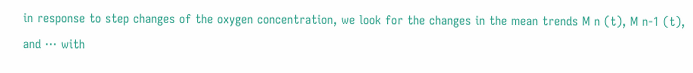in response to step changes of the oxygen concentration, we look for the changes in the mean trends M n (t), M n-1 (t), and ⋅⋅⋅ with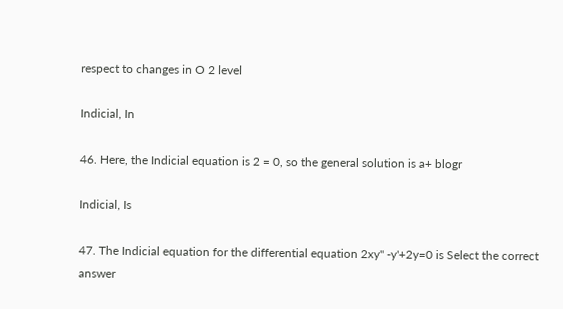respect to changes in O 2 level

Indicial, In

46. Here, the Indicial equation is 2 = 0, so the general solution is a+ blogr

Indicial, Is

47. The Indicial equation for the differential equation 2xy" -y'+2y=0 is Select the correct answer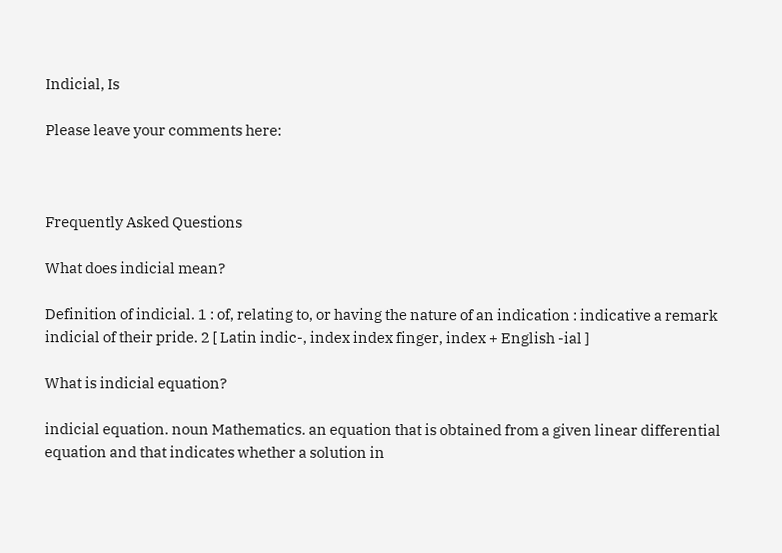Indicial, Is

Please leave your comments here:



Frequently Asked Questions

What does indicial mean?

Definition of indicial. 1 : of, relating to, or having the nature of an indication : indicative a remark indicial of their pride. 2 [ Latin indic-, index index finger, index + English -ial ]

What is indicial equation?

indicial equation. noun Mathematics. an equation that is obtained from a given linear differential equation and that indicates whether a solution in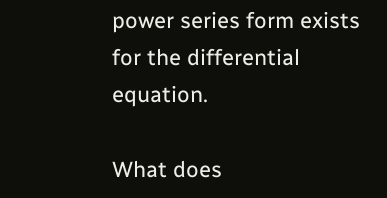power series form exists for the differential equation.

What does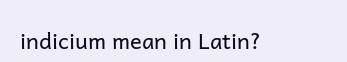indicium mean in Latin?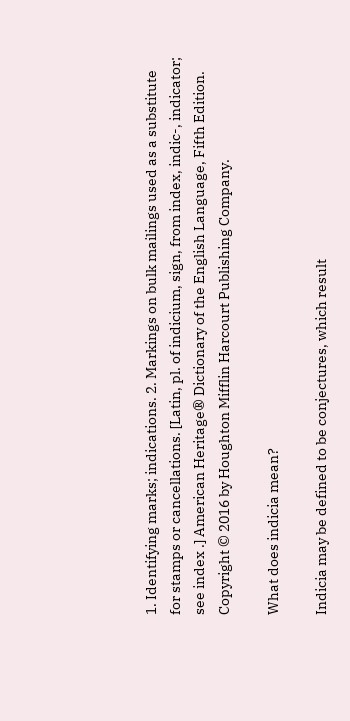1. Identifying marks; indications. 2. Markings on bulk mailings used as a substitute for stamps or cancellations. [Latin, pl. of indicium, sign, from index, indic-, indicator; see index .] American Heritage® Dictionary of the English Language, Fifth Edition. Copyright © 2016 by Houghton Mifflin Harcourt Publishing Company.

What does indicia mean?

Indicia may be defined to be conjectures, which result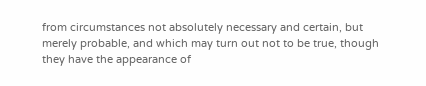from circumstances not absolutely necessary and certain, but merely probable, and which may turn out not to be true, though they have the appearance of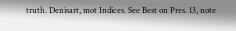truth. Denisart, mot Indices. See Best on Pres. 13, note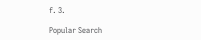f. 3.

Popular Search